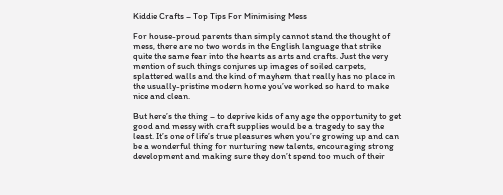Kiddie Crafts – Top Tips For Minimising Mess

For house-proud parents than simply cannot stand the thought of mess, there are no two words in the English language that strike quite the same fear into the hearts as arts and crafts. Just the very mention of such things conjures up images of soiled carpets, splattered walls and the kind of mayhem that really has no place in the usually-pristine modern home you’ve worked so hard to make nice and clean.

But here’s the thing – to deprive kids of any age the opportunity to get good and messy with craft supplies would be a tragedy to say the least. It’s one of life’s true pleasures when you’re growing up and can be a wonderful thing for nurturing new talents, encouraging strong development and making sure they don’t spend too much of their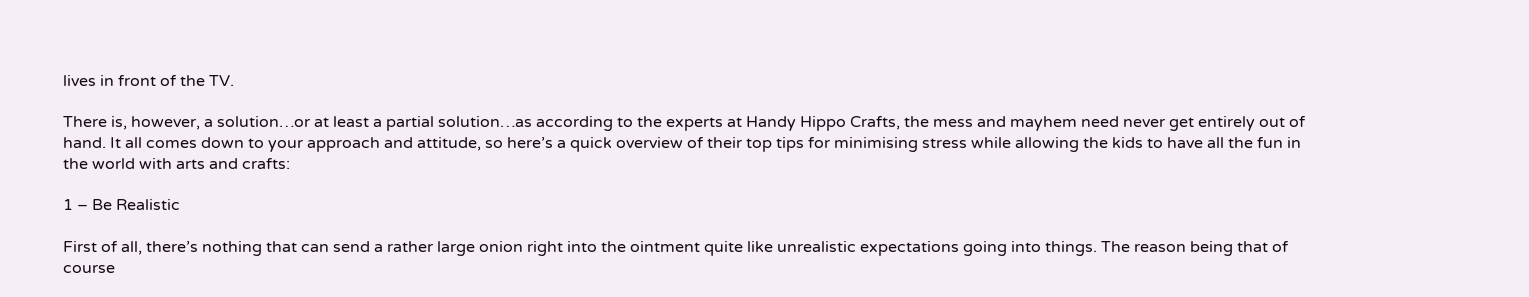lives in front of the TV.

There is, however, a solution…or at least a partial solution…as according to the experts at Handy Hippo Crafts, the mess and mayhem need never get entirely out of hand. It all comes down to your approach and attitude, so here’s a quick overview of their top tips for minimising stress while allowing the kids to have all the fun in the world with arts and crafts:

1 – Be Realistic

First of all, there’s nothing that can send a rather large onion right into the ointment quite like unrealistic expectations going into things. The reason being that of course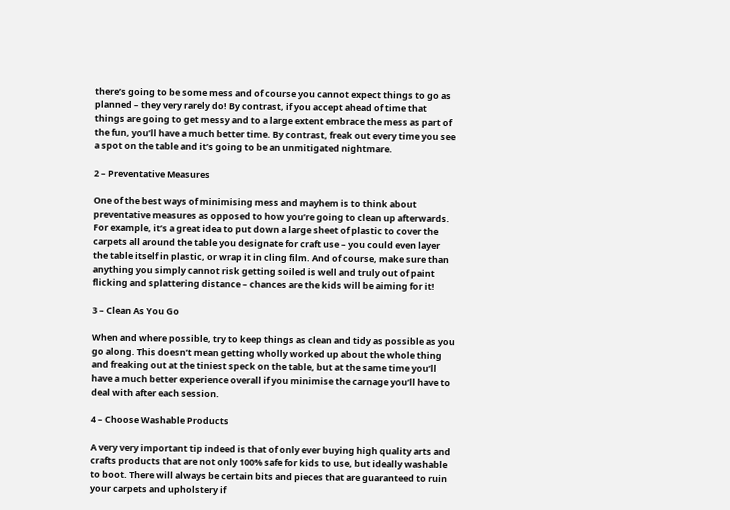there’s going to be some mess and of course you cannot expect things to go as planned – they very rarely do! By contrast, if you accept ahead of time that things are going to get messy and to a large extent embrace the mess as part of the fun, you’ll have a much better time. By contrast, freak out every time you see a spot on the table and it’s going to be an unmitigated nightmare.

2 – Preventative Measures

One of the best ways of minimising mess and mayhem is to think about preventative measures as opposed to how you’re going to clean up afterwards. For example, it’s a great idea to put down a large sheet of plastic to cover the carpets all around the table you designate for craft use – you could even layer the table itself in plastic, or wrap it in cling film. And of course, make sure than anything you simply cannot risk getting soiled is well and truly out of paint flicking and splattering distance – chances are the kids will be aiming for it!

3 – Clean As You Go

When and where possible, try to keep things as clean and tidy as possible as you go along. This doesn’t mean getting wholly worked up about the whole thing and freaking out at the tiniest speck on the table, but at the same time you’ll have a much better experience overall if you minimise the carnage you’ll have to deal with after each session.

4 – Choose Washable Products

A very very important tip indeed is that of only ever buying high quality arts and crafts products that are not only 100% safe for kids to use, but ideally washable to boot. There will always be certain bits and pieces that are guaranteed to ruin your carpets and upholstery if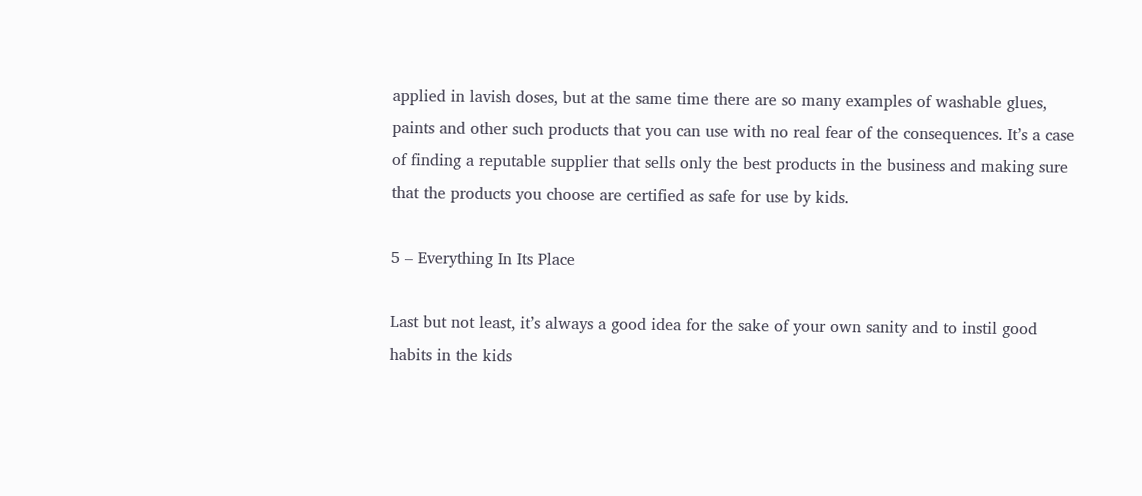applied in lavish doses, but at the same time there are so many examples of washable glues, paints and other such products that you can use with no real fear of the consequences. It’s a case of finding a reputable supplier that sells only the best products in the business and making sure that the products you choose are certified as safe for use by kids.

5 – Everything In Its Place

Last but not least, it’s always a good idea for the sake of your own sanity and to instil good habits in the kids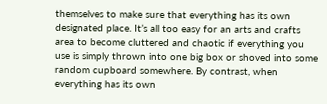themselves to make sure that everything has its own designated place. It’s all too easy for an arts and crafts area to become cluttered and chaotic if everything you use is simply thrown into one big box or shoved into some random cupboard somewhere. By contrast, when everything has its own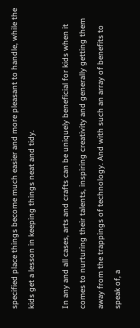specified place things become much easier and more pleasant to handle, while the kids get a lesson in keeping things neat and tidy.

In any and all cases, arts and crafts can be uniquely beneficial for kids when it comes to nurturing their talents, inspiring creativity and generally getting them away from the trappings of technology. And with such an array of benefits to speak of, a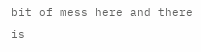bit of mess here and there is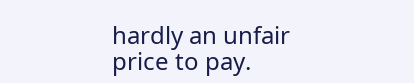hardly an unfair price to pay.